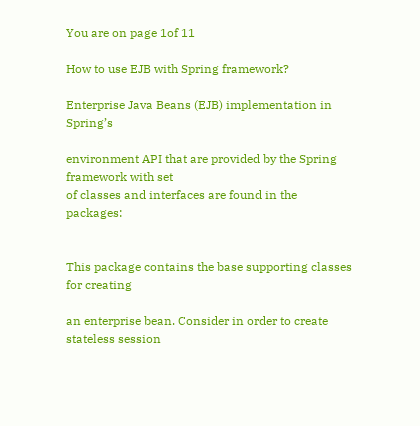You are on page 1of 11

How to use EJB with Spring framework?

Enterprise Java Beans (EJB) implementation in Spring’s

environment API that are provided by the Spring framework with set
of classes and interfaces are found in the packages:


This package contains the base supporting classes for creating

an enterprise bean. Consider in order to create stateless session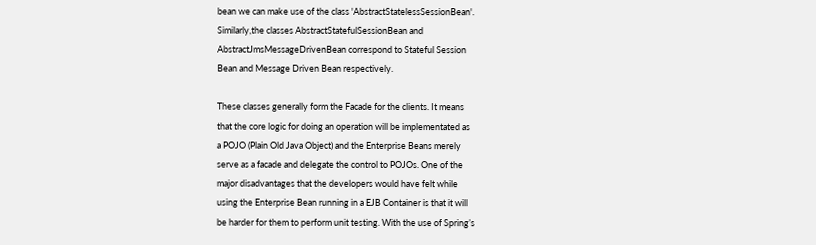bean we can make use of the class 'AbstractStatelessSessionBean'.
Similarly,the classes AbstractStatefulSessionBean and
AbstractJmsMessageDrivenBean correspond to Stateful Session
Bean and Message Driven Bean respectively.

These classes generally form the Facade for the clients. It means
that the core logic for doing an operation will be implementated as
a POJO (Plain Old Java Object) and the Enterprise Beans merely
serve as a facade and delegate the control to POJOs. One of the
major disadvantages that the developers would have felt while
using the Enterprise Bean running in a EJB Container is that it will
be harder for them to perform unit testing. With the use of Spring’s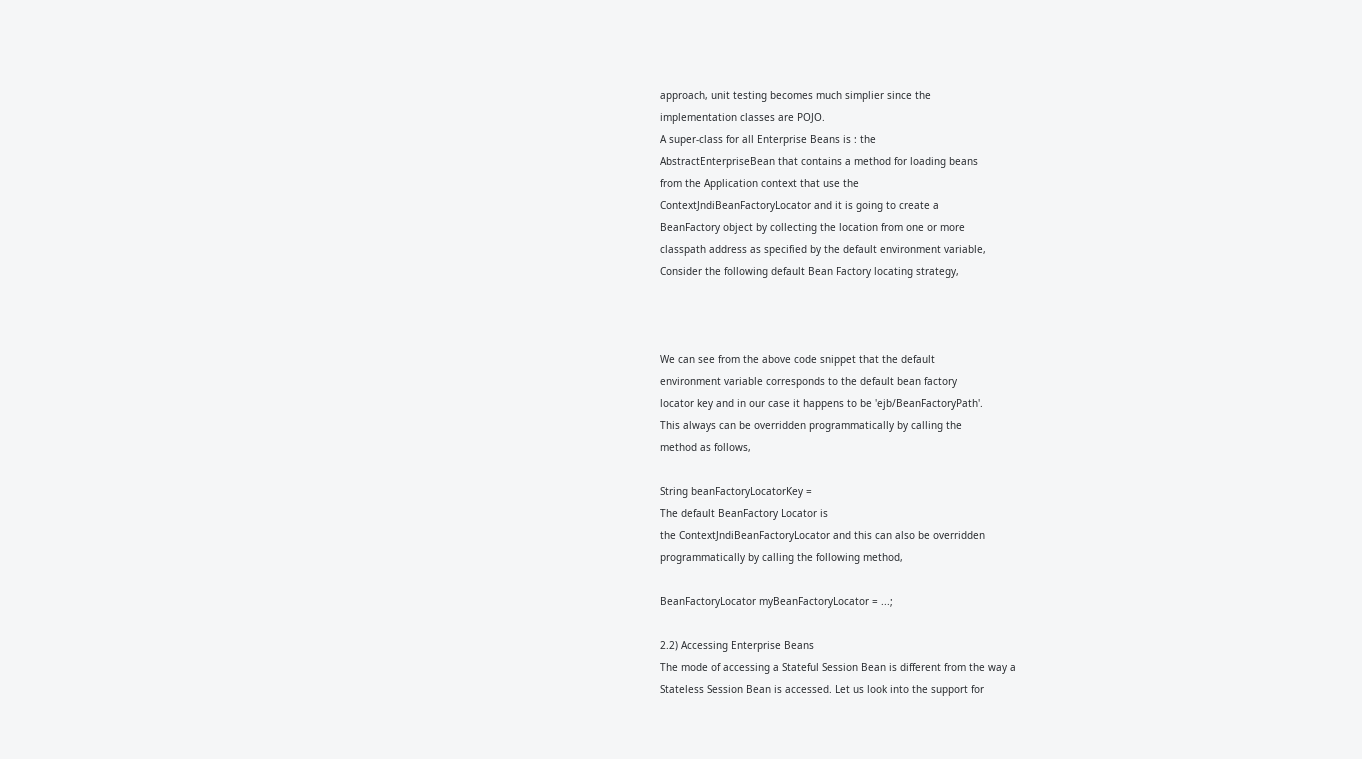approach, unit testing becomes much simplier since the
implementation classes are POJO.
A super-class for all Enterprise Beans is : the
AbstractEnterpriseBean that contains a method for loading beans
from the Application context that use the
ContextJndiBeanFactoryLocator and it is going to create a
BeanFactory object by collecting the location from one or more
classpath address as specified by the default environment variable,
Consider the following default Bean Factory locating strategy,



We can see from the above code snippet that the default
environment variable corresponds to the default bean factory
locator key and in our case it happens to be 'ejb/BeanFactoryPath'.
This always can be overridden programmatically by calling the
method as follows,

String beanFactoryLocatorKey =
The default BeanFactory Locator is
the ContextJndiBeanFactoryLocator and this can also be overridden
programmatically by calling the following method,

BeanFactoryLocator myBeanFactoryLocator = ...;

2.2) Accessing Enterprise Beans
The mode of accessing a Stateful Session Bean is different from the way a
Stateless Session Bean is accessed. Let us look into the support for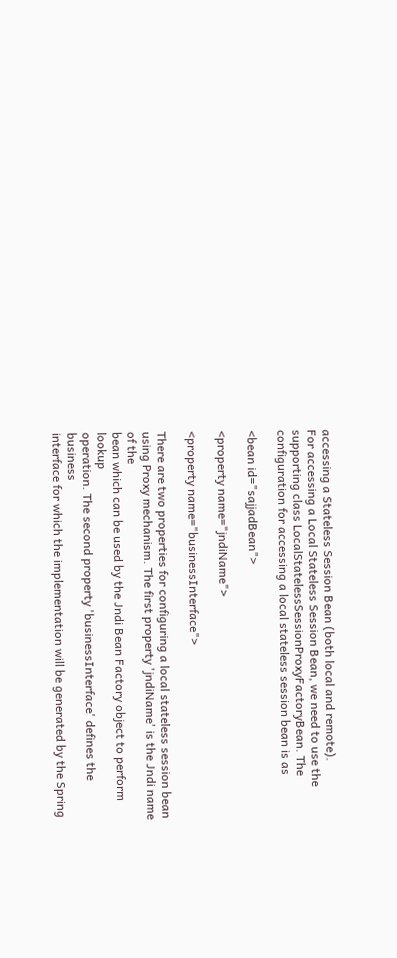accessing a Stateless Session Bean (both local and remote).
For accessing a Local Stateless Session Bean, we need to use the
supporting class LocalStatelessSessionProxyFactoryBean. The
configuration for accessing a local stateless session bean is as

<bean id="sajjadBean">

<property name="jndiName">

<property name="businessInterface">

There are two properties for configuring a local stateless session bean
using Proxy mechanism. The first property 'jndiName' is the Jndi name of the
bean which can be used by the Jndi Bean Factory object to perform lookup
operation. The second property 'businessInterface' defines the business
interface for which the implementation will be generated by the Spring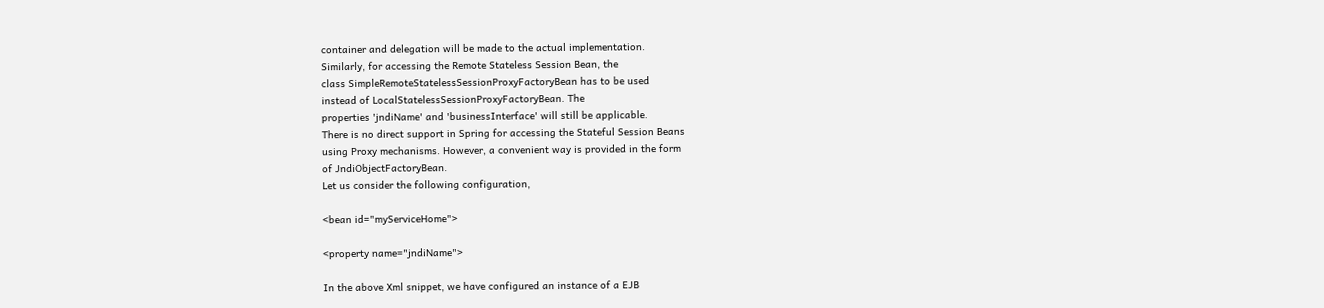container and delegation will be made to the actual implementation.
Similarly, for accessing the Remote Stateless Session Bean, the
class SimpleRemoteStatelessSessionProxyFactoryBean has to be used
instead of LocalStatelessSessionProxyFactoryBean. The
properties 'jndiName' and 'businessInterface' will still be applicable.
There is no direct support in Spring for accessing the Stateful Session Beans
using Proxy mechanisms. However, a convenient way is provided in the form
of JndiObjectFactoryBean.
Let us consider the following configuration,

<bean id="myServiceHome">

<property name="jndiName">

In the above Xml snippet, we have configured an instance of a EJB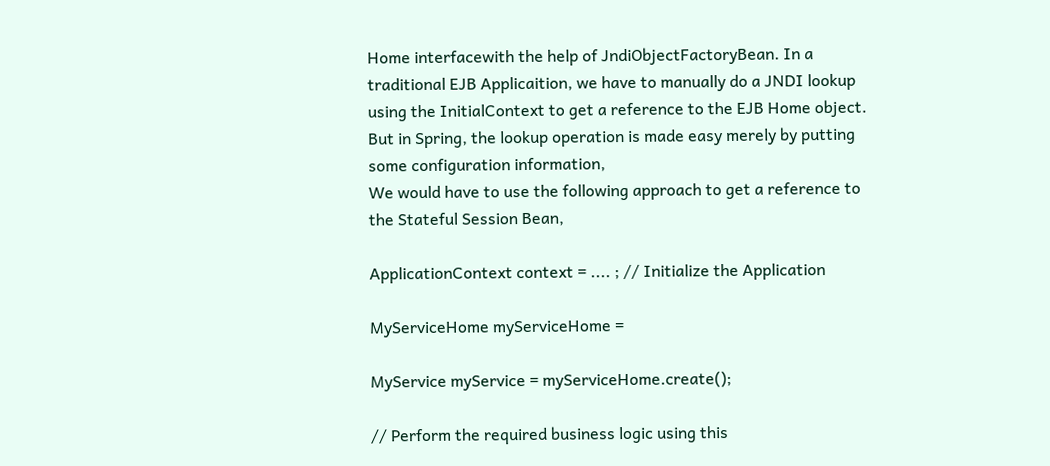Home interfacewith the help of JndiObjectFactoryBean. In a
traditional EJB Applicaition, we have to manually do a JNDI lookup
using the InitialContext to get a reference to the EJB Home object.
But in Spring, the lookup operation is made easy merely by putting
some configuration information,
We would have to use the following approach to get a reference to
the Stateful Session Bean,

ApplicationContext context = .... ; // Initialize the Application

MyServiceHome myServiceHome =

MyService myService = myServiceHome.create();

// Perform the required business logic using this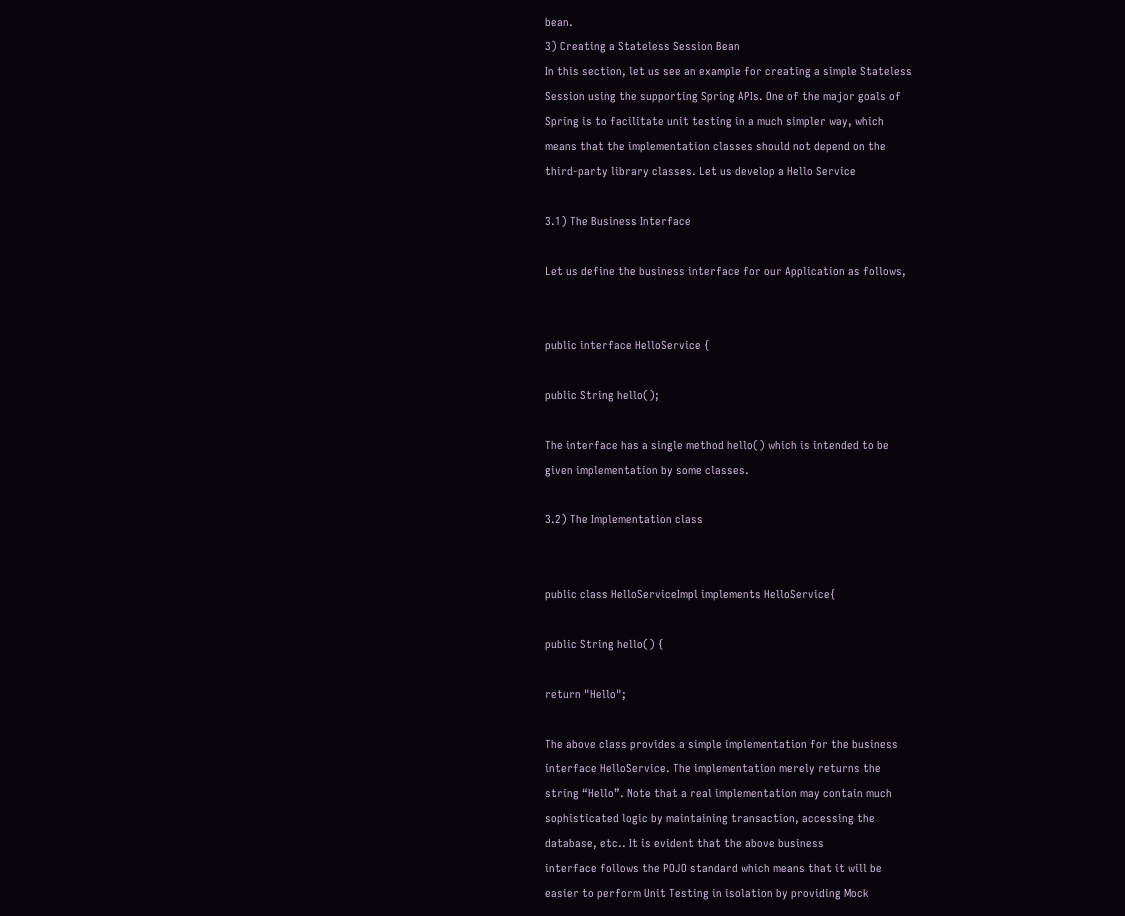bean.
3) Creating a Stateless Session Bean
In this section, let us see an example for creating a simple Stateless
Session using the supporting Spring APIs. One of the major goals of
Spring is to facilitate unit testing in a much simpler way, which
means that the implementation classes should not depend on the
third-party library classes. Let us develop a Hello Service

3.1) The Business Interface

Let us define the business interface for our Application as follows,


public interface HelloService {

public String hello();

The interface has a single method hello() which is intended to be
given implementation by some classes.

3.2) The Implementation class


public class HelloServiceImpl implements HelloService{

public String hello() {

return "Hello";

The above class provides a simple implementation for the business
interface HelloService. The implementation merely returns the
string “Hello”. Note that a real implementation may contain much
sophisticated logic by maintaining transaction, accessing the
database, etc.. It is evident that the above business
interface follows the POJO standard which means that it will be
easier to perform Unit Testing in isolation by providing Mock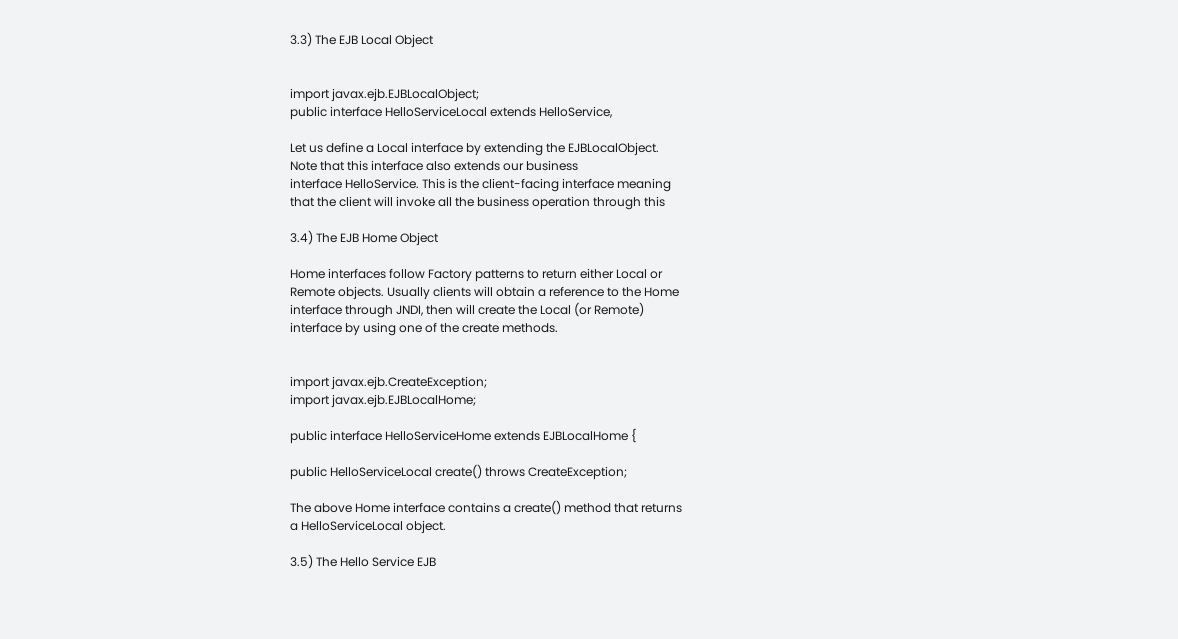3.3) The EJB Local Object


import javax.ejb.EJBLocalObject;
public interface HelloServiceLocal extends HelloService,

Let us define a Local interface by extending the EJBLocalObject.
Note that this interface also extends our business
interface HelloService. This is the client-facing interface meaning
that the client will invoke all the business operation through this

3.4) The EJB Home Object

Home interfaces follow Factory patterns to return either Local or
Remote objects. Usually clients will obtain a reference to the Home
interface through JNDI, then will create the Local (or Remote)
interface by using one of the create methods.


import javax.ejb.CreateException;
import javax.ejb.EJBLocalHome;

public interface HelloServiceHome extends EJBLocalHome {

public HelloServiceLocal create() throws CreateException;

The above Home interface contains a create() method that returns
a HelloServiceLocal object.

3.5) The Hello Service EJB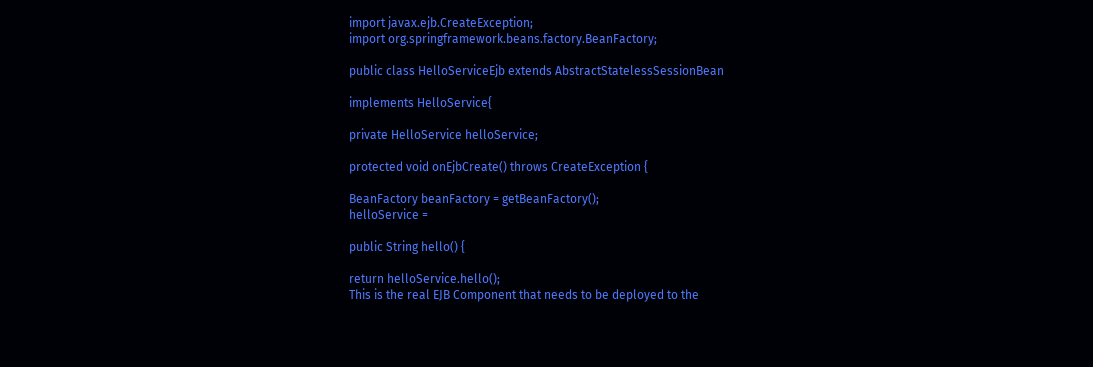import javax.ejb.CreateException;
import org.springframework.beans.factory.BeanFactory;

public class HelloServiceEjb extends AbstractStatelessSessionBean

implements HelloService{

private HelloService helloService;

protected void onEjbCreate() throws CreateException {

BeanFactory beanFactory = getBeanFactory();
helloService =

public String hello() {

return helloService.hello();
This is the real EJB Component that needs to be deployed to the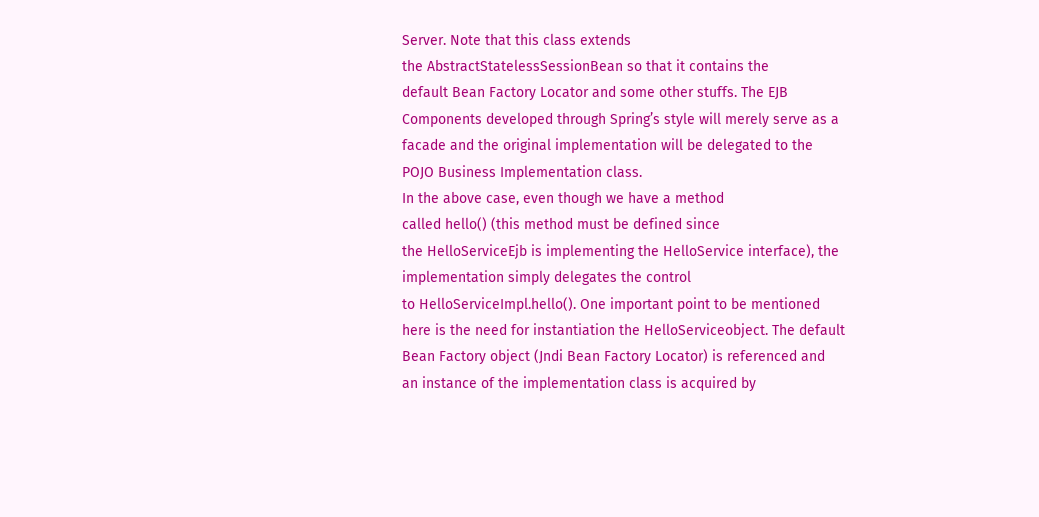Server. Note that this class extends
the AbstractStatelessSessionBean so that it contains the
default Bean Factory Locator and some other stuffs. The EJB
Components developed through Spring’s style will merely serve as a
facade and the original implementation will be delegated to the
POJO Business Implementation class.
In the above case, even though we have a method
called hello() (this method must be defined since
the HelloServiceEjb is implementing the HelloService interface), the
implementation simply delegates the control
to HelloServiceImpl.hello(). One important point to be mentioned
here is the need for instantiation the HelloServiceobject. The default
Bean Factory object (Jndi Bean Factory Locator) is referenced and
an instance of the implementation class is acquired by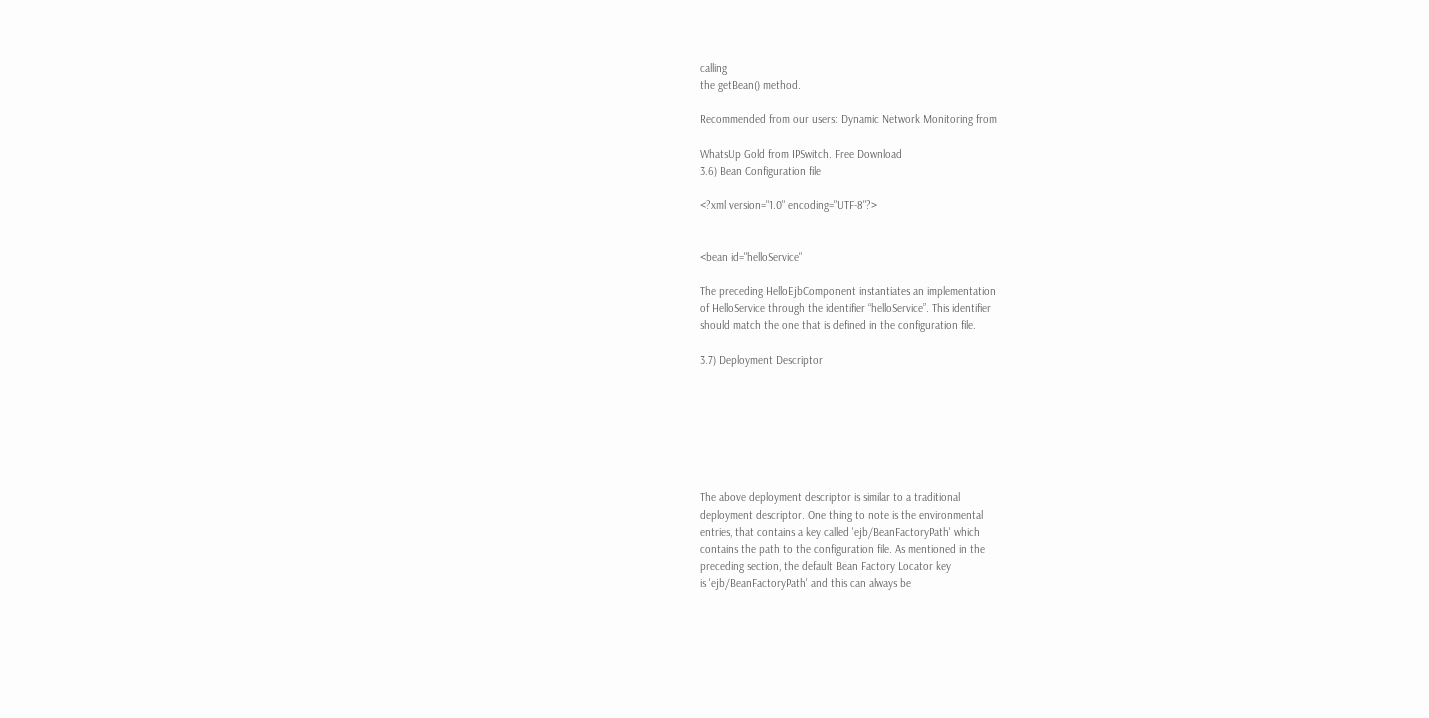calling
the getBean() method.

Recommended from our users: Dynamic Network Monitoring from

WhatsUp Gold from IPSwitch. Free Download
3.6) Bean Configuration file

<?xml version="1.0" encoding="UTF-8"?>


<bean id="helloService"

The preceding HelloEjbComponent instantiates an implementation
of HelloService through the identifier “helloService”. This identifier
should match the one that is defined in the configuration file.

3.7) Deployment Descriptor







The above deployment descriptor is similar to a traditional
deployment descriptor. One thing to note is the environmental
entries, that contains a key called 'ejb/BeanFactoryPath' which
contains the path to the configuration file. As mentioned in the
preceding section, the default Bean Factory Locator key
is 'ejb/BeanFactoryPath' and this can always be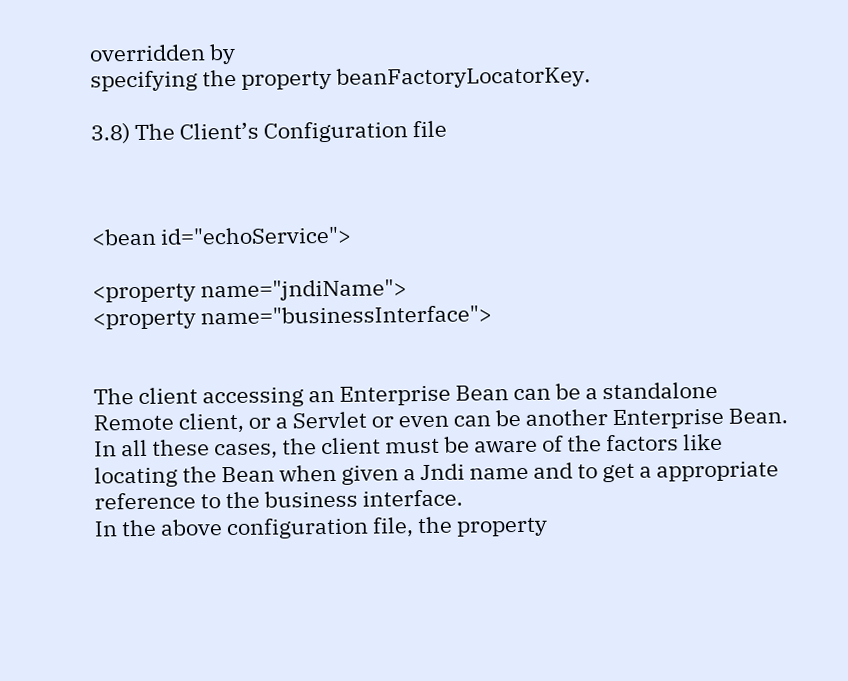overridden by
specifying the property beanFactoryLocatorKey.

3.8) The Client’s Configuration file



<bean id="echoService">

<property name="jndiName">
<property name="businessInterface">


The client accessing an Enterprise Bean can be a standalone
Remote client, or a Servlet or even can be another Enterprise Bean.
In all these cases, the client must be aware of the factors like
locating the Bean when given a Jndi name and to get a appropriate
reference to the business interface.
In the above configuration file, the property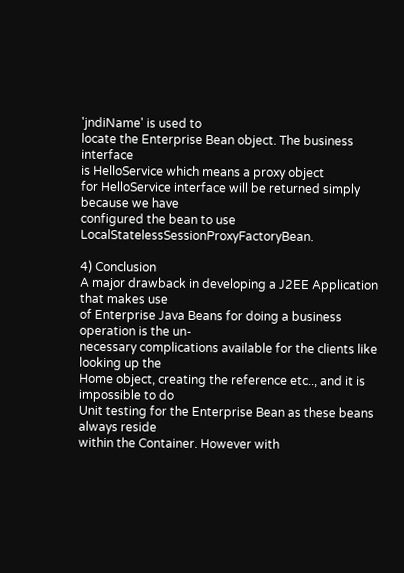'jndiName' is used to
locate the Enterprise Bean object. The business interface
is HelloService which means a proxy object
for HelloService interface will be returned simply because we have
configured the bean to use LocalStatelessSessionProxyFactoryBean.

4) Conclusion
A major drawback in developing a J2EE Application that makes use
of Enterprise Java Beans for doing a business operation is the un-
necessary complications available for the clients like looking up the
Home object, creating the reference etc.., and it is impossible to do
Unit testing for the Enterprise Bean as these beans always reside
within the Container. However with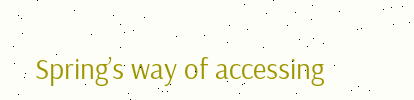Spring’s way of accessing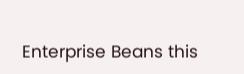Enterprise Beans this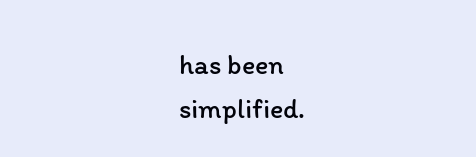has been simplified.